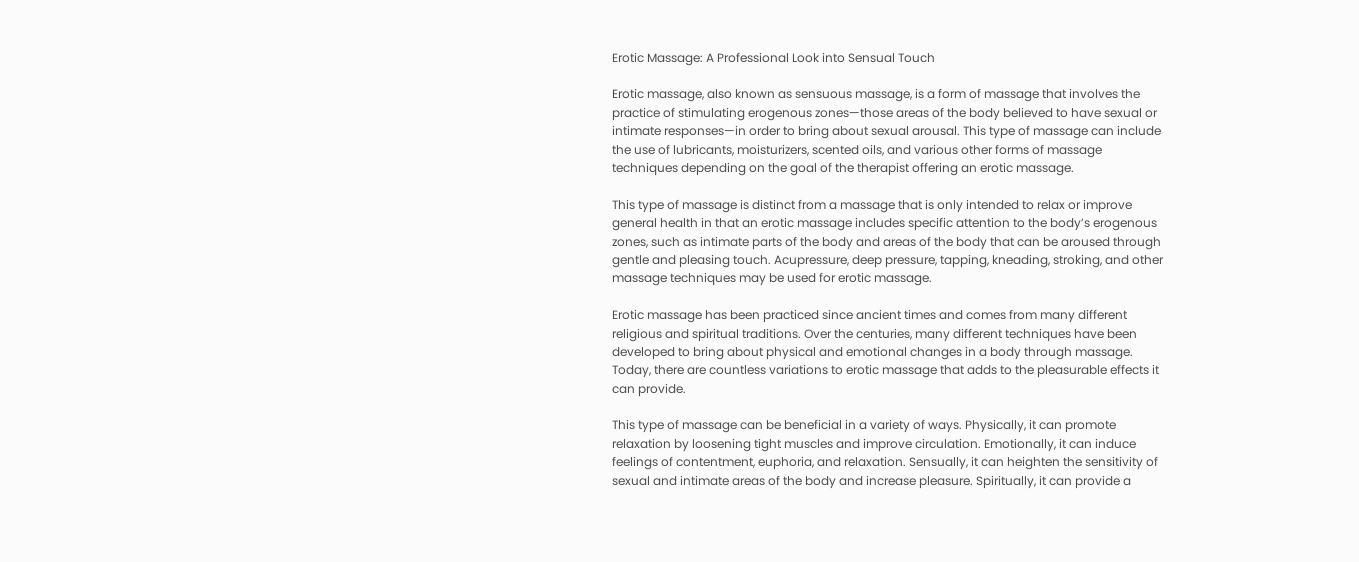Erotic Massage: A Professional Look into Sensual Touch

Erotic massage, also known as sensuous massage, is a form of massage that involves the practice of stimulating erogenous zones—those areas of the body believed to have sexual or intimate responses—in order to bring about sexual arousal. This type of massage can include the use of lubricants, moisturizers, scented oils, and various other forms of massage techniques depending on the goal of the therapist offering an erotic massage.

This type of massage is distinct from a massage that is only intended to relax or improve general health in that an erotic massage includes specific attention to the body’s erogenous zones, such as intimate parts of the body and areas of the body that can be aroused through gentle and pleasing touch. Acupressure, deep pressure, tapping, kneading, stroking, and other massage techniques may be used for erotic massage.

Erotic massage has been practiced since ancient times and comes from many different religious and spiritual traditions. Over the centuries, many different techniques have been developed to bring about physical and emotional changes in a body through massage. Today, there are countless variations to erotic massage that adds to the pleasurable effects it can provide.

This type of massage can be beneficial in a variety of ways. Physically, it can promote relaxation by loosening tight muscles and improve circulation. Emotionally, it can induce feelings of contentment, euphoria, and relaxation. Sensually, it can heighten the sensitivity of sexual and intimate areas of the body and increase pleasure. Spiritually, it can provide a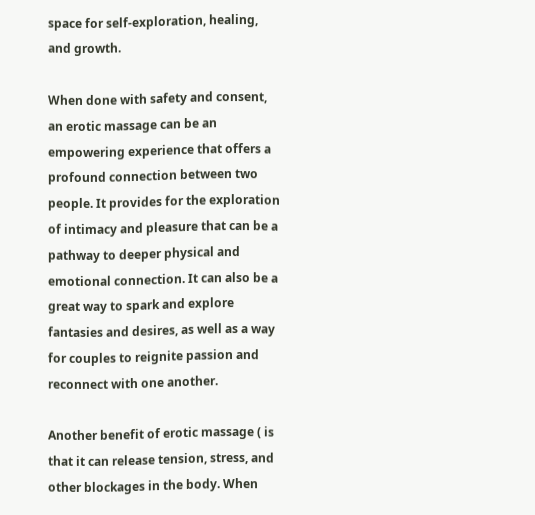space for self-exploration, healing, and growth.

When done with safety and consent, an erotic massage can be an empowering experience that offers a profound connection between two people. It provides for the exploration of intimacy and pleasure that can be a pathway to deeper physical and emotional connection. It can also be a great way to spark and explore fantasies and desires, as well as a way for couples to reignite passion and reconnect with one another.

Another benefit of erotic massage ( is that it can release tension, stress, and other blockages in the body. When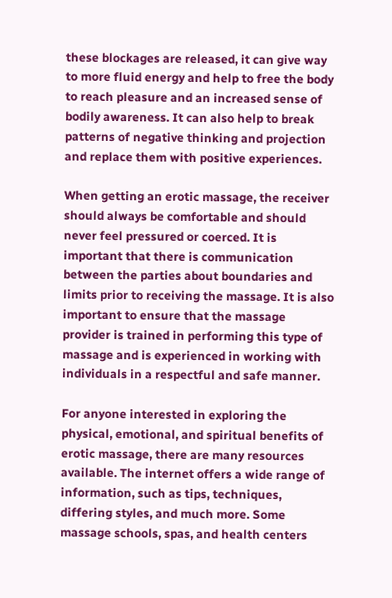these blockages are released, it can give way to more fluid energy and help to free the body to reach pleasure and an increased sense of bodily awareness. It can also help to break patterns of negative thinking and projection and replace them with positive experiences.

When getting an erotic massage, the receiver should always be comfortable and should never feel pressured or coerced. It is important that there is communication between the parties about boundaries and limits prior to receiving the massage. It is also important to ensure that the massage provider is trained in performing this type of massage and is experienced in working with individuals in a respectful and safe manner.

For anyone interested in exploring the physical, emotional, and spiritual benefits of erotic massage, there are many resources available. The internet offers a wide range of information, such as tips, techniques, differing styles, and much more. Some massage schools, spas, and health centers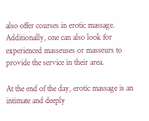also offer courses in erotic massage. Additionally, one can also look for experienced masseuses or masseurs to provide the service in their area.

At the end of the day, erotic massage is an intimate and deeply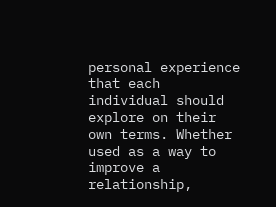personal experience that each individual should explore on their own terms. Whether used as a way to improve a relationship,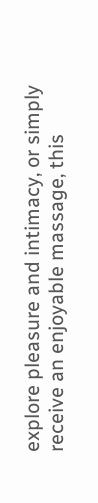explore pleasure and intimacy, or simply receive an enjoyable massage, this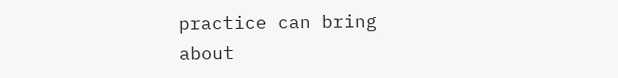practice can bring about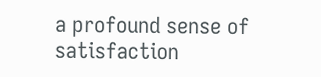a profound sense of satisfaction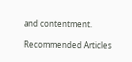and contentment.

Recommended Articles